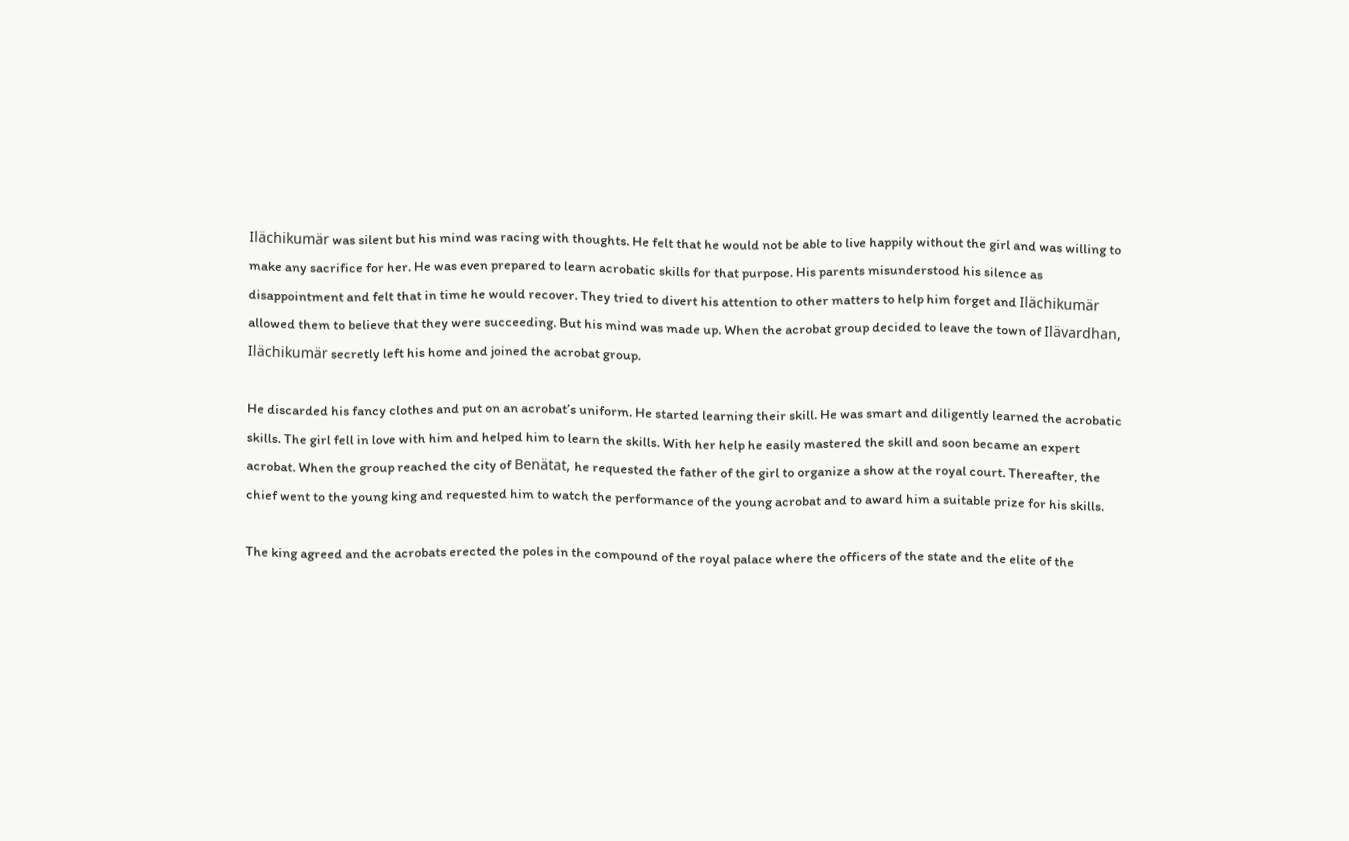Ilächikumär was silent but his mind was racing with thoughts. He felt that he would not be able to live happily without the girl and was willing to make any sacrifice for her. He was even prepared to learn acrobatic skills for that purpose. His parents misunderstood his silence as disappointment and felt that in time he would recover. They tried to divert his attention to other matters to help him forget and Ilächikumär allowed them to believe that they were succeeding. But his mind was made up. When the acrobat group decided to leave the town of Ilävardhan, Ilächikumär secretly left his home and joined the acrobat group.

He discarded his fancy clothes and put on an acrobat’s uniform. He started learning their skill. He was smart and diligently learned the acrobatic skills. The girl fell in love with him and helped him to learn the skills. With her help he easily mastered the skill and soon became an expert acrobat. When the group reached the city of Benätat, he requested the father of the girl to organize a show at the royal court. Thereafter, the chief went to the young king and requested him to watch the performance of the young acrobat and to award him a suitable prize for his skills.

The king agreed and the acrobats erected the poles in the compound of the royal palace where the officers of the state and the elite of the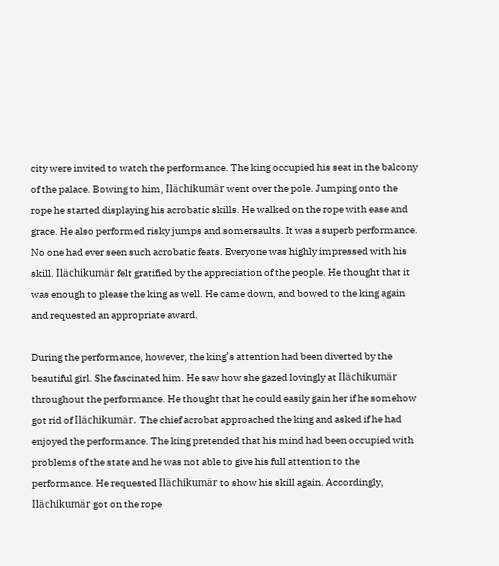city were invited to watch the performance. The king occupied his seat in the balcony of the palace. Bowing to him, Ilächikumär went over the pole. Jumping onto the rope he started displaying his acrobatic skills. He walked on the rope with ease and grace. He also performed risky jumps and somersaults. It was a superb performance. No one had ever seen such acrobatic feats. Everyone was highly impressed with his skill. Ilächikumär felt gratified by the appreciation of the people. He thought that it was enough to please the king as well. He came down, and bowed to the king again and requested an appropriate award.

During the performance, however, the king’s attention had been diverted by the beautiful girl. She fascinated him. He saw how she gazed lovingly at Ilächikumär throughout the performance. He thought that he could easily gain her if he somehow got rid of Ilächikumär. The chief acrobat approached the king and asked if he had enjoyed the performance. The king pretended that his mind had been occupied with problems of the state and he was not able to give his full attention to the performance. He requested Ilächikumär to show his skill again. Accordingly, Ilächikumär got on the rope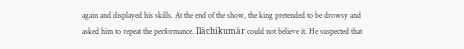again and displayed his skills. At the end of the show, the king pretended to be drowsy and asked him to repeat the performance. Ilächikumär could not believe it. He suspected that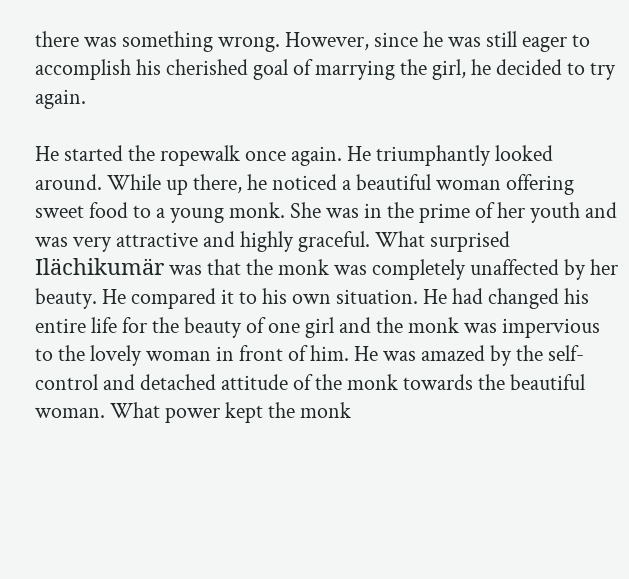there was something wrong. However, since he was still eager to accomplish his cherished goal of marrying the girl, he decided to try again.

He started the ropewalk once again. He triumphantly looked around. While up there, he noticed a beautiful woman offering sweet food to a young monk. She was in the prime of her youth and was very attractive and highly graceful. What surprised Ilächikumär was that the monk was completely unaffected by her beauty. He compared it to his own situation. He had changed his entire life for the beauty of one girl and the monk was impervious to the lovely woman in front of him. He was amazed by the self-control and detached attitude of the monk towards the beautiful woman. What power kept the monk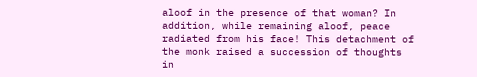aloof in the presence of that woman? In addition, while remaining aloof, peace radiated from his face! This detachment of the monk raised a succession of thoughts in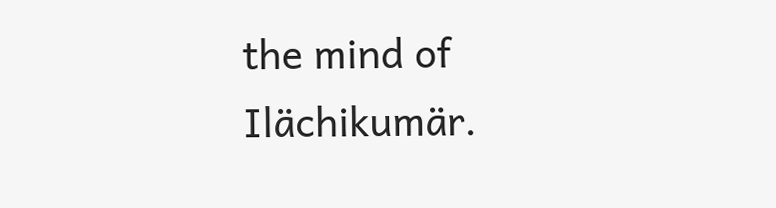the mind of Ilächikumär.